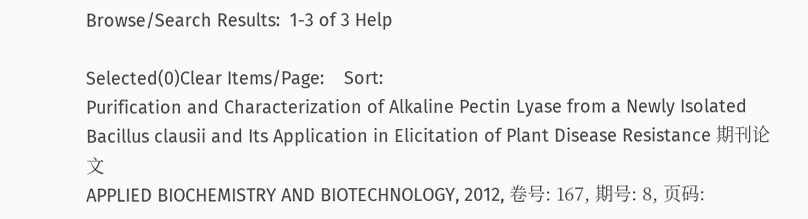Browse/Search Results:  1-3 of 3 Help

Selected(0)Clear Items/Page:    Sort:
Purification and Characterization of Alkaline Pectin Lyase from a Newly Isolated Bacillus clausii and Its Application in Elicitation of Plant Disease Resistance 期刊论文
APPLIED BIOCHEMISTRY AND BIOTECHNOLOGY, 2012, 卷号: 167, 期号: 8, 页码: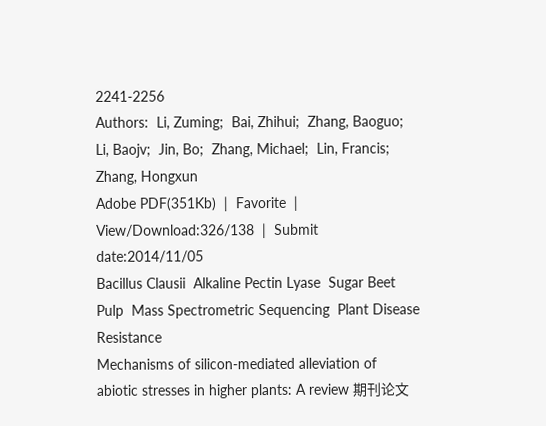2241-2256
Authors:  Li, Zuming;  Bai, Zhihui;  Zhang, Baoguo;  Li, Baojv;  Jin, Bo;  Zhang, Michael;  Lin, Francis;  Zhang, Hongxun
Adobe PDF(351Kb)  |  Favorite  |  View/Download:326/138  |  Submit date:2014/11/05
Bacillus Clausii  Alkaline Pectin Lyase  Sugar Beet Pulp  Mass Spectrometric Sequencing  Plant Disease Resistance
Mechanisms of silicon-mediated alleviation of abiotic stresses in higher plants: A review 期刊论文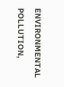ENVIRONMENTAL POLLUTION,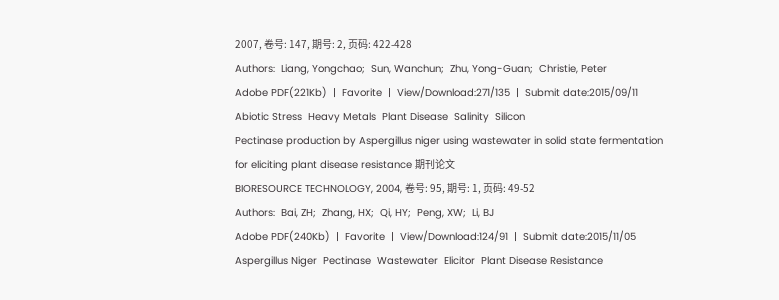2007, 卷号: 147, 期号: 2, 页码: 422-428
Authors:  Liang, Yongchao;  Sun, Wanchun;  Zhu, Yong-Guan;  Christie, Peter
Adobe PDF(221Kb)  |  Favorite  |  View/Download:271/135  |  Submit date:2015/09/11
Abiotic Stress  Heavy Metals  Plant Disease  Salinity  Silicon
Pectinase production by Aspergillus niger using wastewater in solid state fermentation for eliciting plant disease resistance 期刊论文
BIORESOURCE TECHNOLOGY, 2004, 卷号: 95, 期号: 1, 页码: 49-52
Authors:  Bai, ZH;  Zhang, HX;  Qi, HY;  Peng, XW;  Li, BJ
Adobe PDF(240Kb)  |  Favorite  |  View/Download:124/91  |  Submit date:2015/11/05
Aspergillus Niger  Pectinase  Wastewater  Elicitor  Plant Disease Resistance